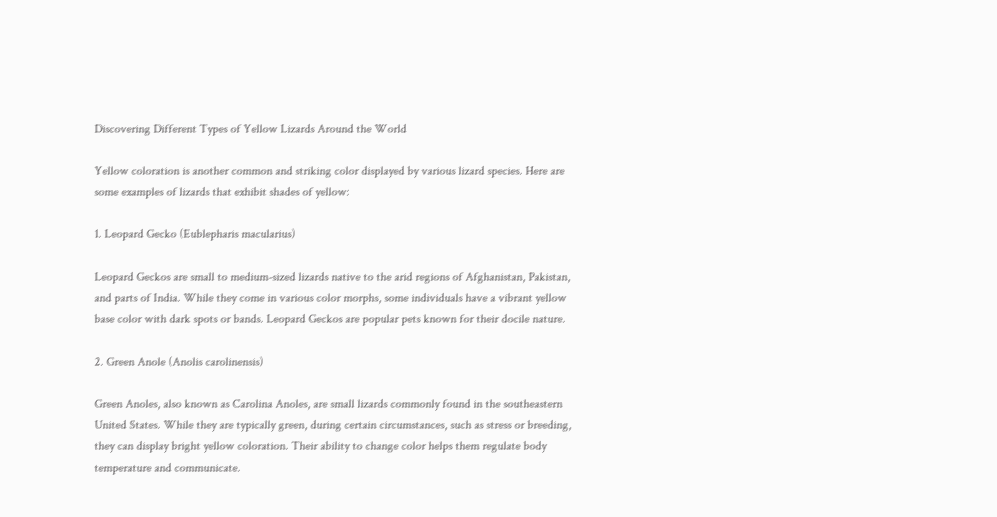Discovering Different Types of Yellow Lizards Around the World

Yellow coloration is another common and striking color displayed by various lizard species. Here are some examples of lizards that exhibit shades of yellow:

1. Leopard Gecko (Eublepharis macularius)

Leopard Geckos are small to medium-sized lizards native to the arid regions of Afghanistan, Pakistan, and parts of India. While they come in various color morphs, some individuals have a vibrant yellow base color with dark spots or bands. Leopard Geckos are popular pets known for their docile nature.

2. Green Anole (Anolis carolinensis)

Green Anoles, also known as Carolina Anoles, are small lizards commonly found in the southeastern United States. While they are typically green, during certain circumstances, such as stress or breeding, they can display bright yellow coloration. Their ability to change color helps them regulate body temperature and communicate.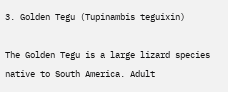3. Golden Tegu (Tupinambis teguixin)

The Golden Tegu is a large lizard species native to South America. Adult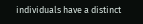individuals have a distinct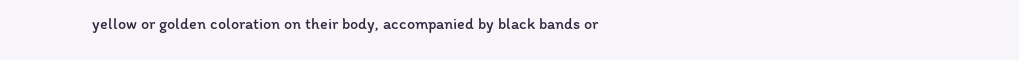yellow or golden coloration on their body, accompanied by black bands or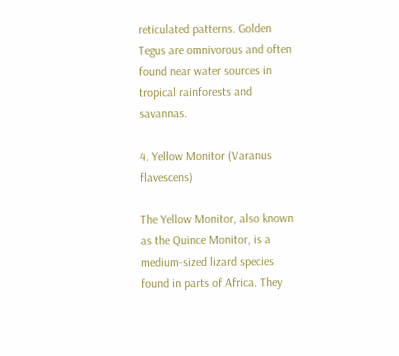reticulated patterns. Golden Tegus are omnivorous and often found near water sources in tropical rainforests and savannas.

4. Yellow Monitor (Varanus flavescens)

The Yellow Monitor, also known as the Quince Monitor, is a medium-sized lizard species found in parts of Africa. They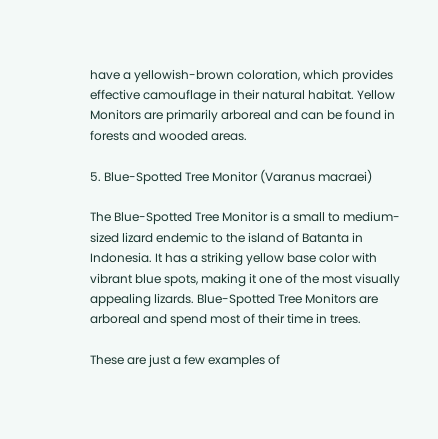have a yellowish-brown coloration, which provides effective camouflage in their natural habitat. Yellow Monitors are primarily arboreal and can be found in forests and wooded areas.

5. Blue-Spotted Tree Monitor (Varanus macraei)

The Blue-Spotted Tree Monitor is a small to medium-sized lizard endemic to the island of Batanta in Indonesia. It has a striking yellow base color with vibrant blue spots, making it one of the most visually appealing lizards. Blue-Spotted Tree Monitors are arboreal and spend most of their time in trees.

These are just a few examples of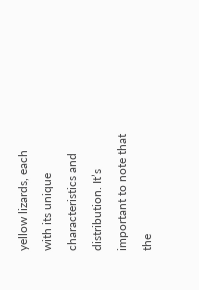yellow lizards, each with its unique characteristics and distribution. It’s important to note that the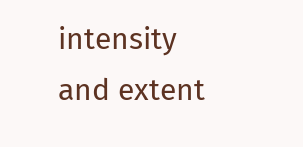intensity and extent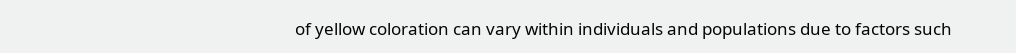of yellow coloration can vary within individuals and populations due to factors such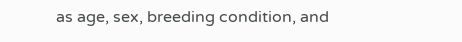as age, sex, breeding condition, and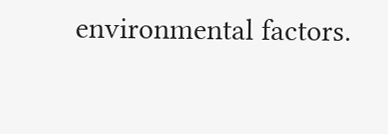environmental factors.